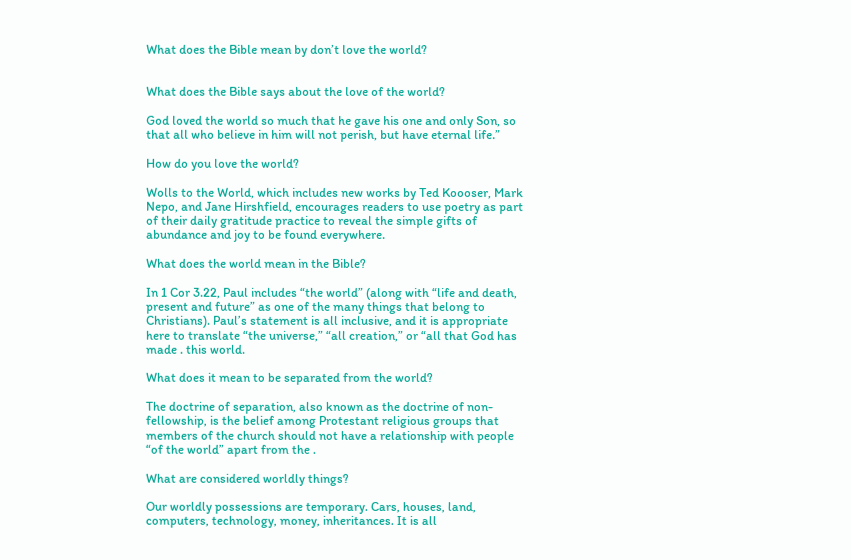What does the Bible mean by don’t love the world?


What does the Bible says about the love of the world?

God loved the world so much that he gave his one and only Son, so that all who believe in him will not perish, but have eternal life.”

How do you love the world?

Wolls to the World, which includes new works by Ted Koooser, Mark Nepo, and Jane Hirshfield, encourages readers to use poetry as part of their daily gratitude practice to reveal the simple gifts of abundance and joy to be found everywhere.

What does the world mean in the Bible?

In 1 Cor 3.22, Paul includes “the world” (along with “life and death, present and future” as one of the many things that belong to Christians). Paul’s statement is all inclusive, and it is appropriate here to translate “the universe,” “all creation,” or “all that God has made . this world.

What does it mean to be separated from the world?

The doctrine of separation, also known as the doctrine of non-fellowship, is the belief among Protestant religious groups that members of the church should not have a relationship with people “of the world” apart from the .

What are considered worldly things?

Our worldly possessions are temporary. Cars, houses, land, computers, technology, money, inheritances. It is all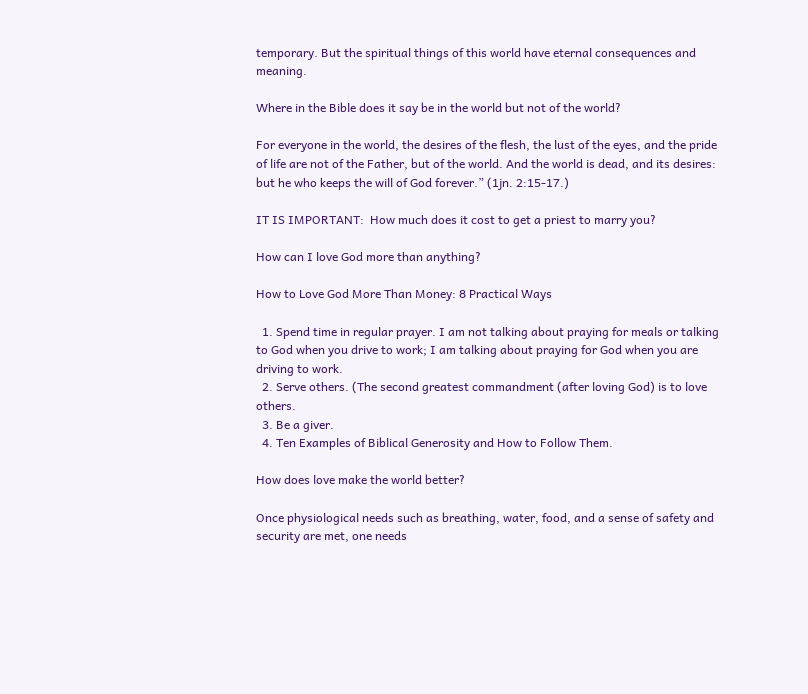temporary. But the spiritual things of this world have eternal consequences and meaning.

Where in the Bible does it say be in the world but not of the world?

For everyone in the world, the desires of the flesh, the lust of the eyes, and the pride of life are not of the Father, but of the world. And the world is dead, and its desires: but he who keeps the will of God forever.” (1jn. 2:15-17.)

IT IS IMPORTANT:  How much does it cost to get a priest to marry you?

How can I love God more than anything?

How to Love God More Than Money: 8 Practical Ways

  1. Spend time in regular prayer. I am not talking about praying for meals or talking to God when you drive to work; I am talking about praying for God when you are driving to work.
  2. Serve others. (The second greatest commandment (after loving God) is to love others.
  3. Be a giver.
  4. Ten Examples of Biblical Generosity and How to Follow Them.

How does love make the world better?

Once physiological needs such as breathing, water, food, and a sense of safety and security are met, one needs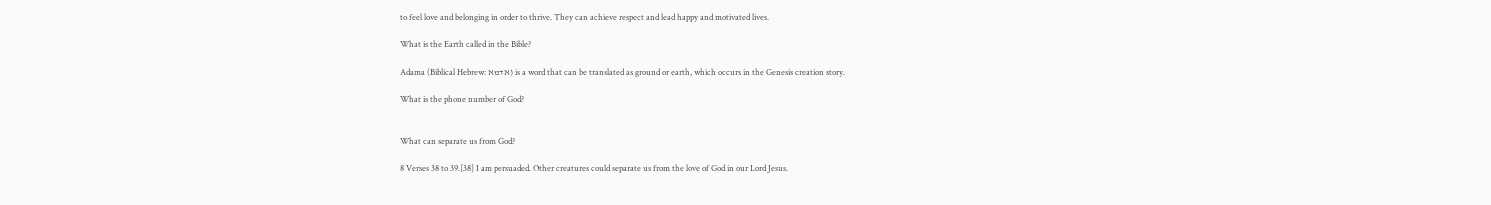to feel love and belonging in order to thrive. They can achieve respect and lead happy and motivated lives.

What is the Earth called in the Bible?

Adama (Biblical Hebrew: אדמא) is a word that can be translated as ground or earth, which occurs in the Genesis creation story.

What is the phone number of God?


What can separate us from God?

8 Verses 38 to 39.[38] I am persuaded. Other creatures could separate us from the love of God in our Lord Jesus.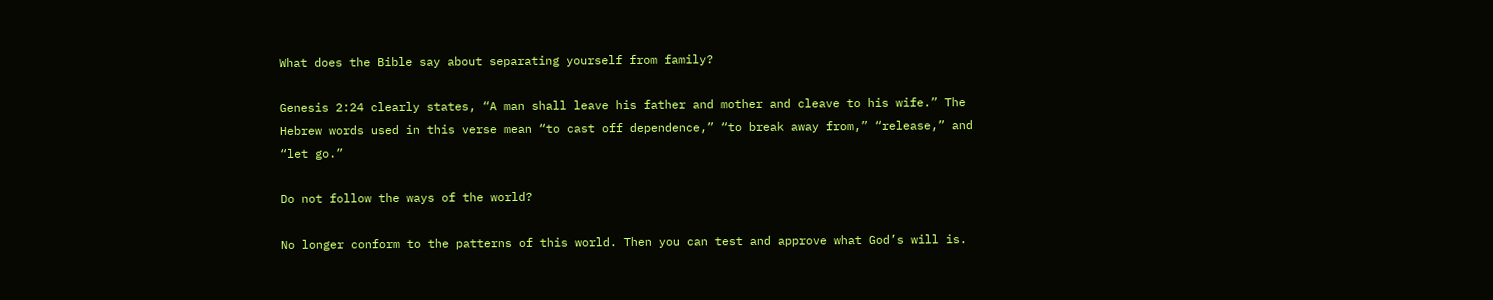What does the Bible say about separating yourself from family?

Genesis 2:24 clearly states, “A man shall leave his father and mother and cleave to his wife.” The Hebrew words used in this verse mean “to cast off dependence,” “to break away from,” “release,” and “let go.”

Do not follow the ways of the world?

No longer conform to the patterns of this world. Then you can test and approve what God’s will is.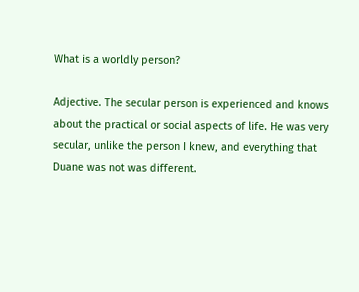What is a worldly person?

Adjective. The secular person is experienced and knows about the practical or social aspects of life. He was very secular, unlike the person I knew, and everything that Duane was not was different.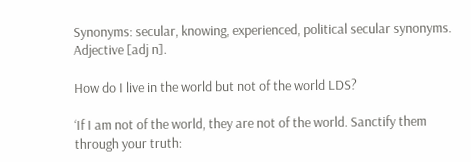Synonyms: secular, knowing, experienced, political secular synonyms. Adjective [adj n].

How do I live in the world but not of the world LDS?

‘If I am not of the world, they are not of the world. Sanctify them through your truth: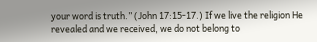your word is truth.” (John 17:15-17.) If we live the religion He revealed and we received, we do not belong to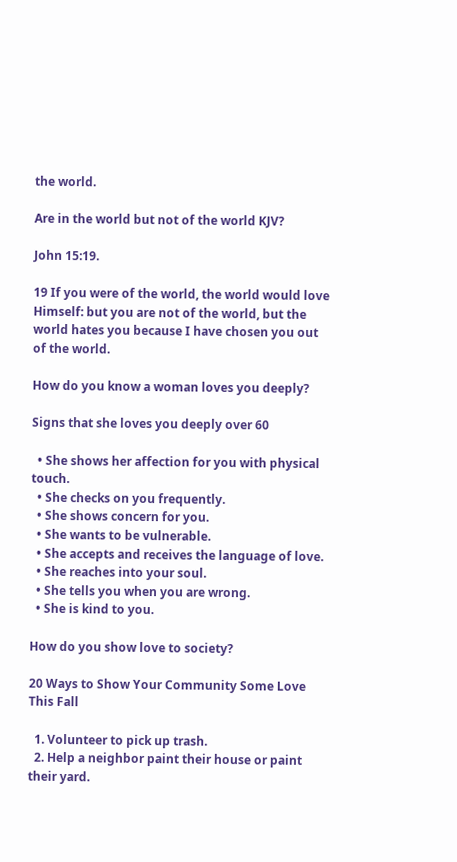the world.

Are in the world but not of the world KJV?

John 15:19.

19 If you were of the world, the world would love Himself: but you are not of the world, but the world hates you because I have chosen you out of the world.

How do you know a woman loves you deeply?

Signs that she loves you deeply over 60

  • She shows her affection for you with physical touch.
  • She checks on you frequently.
  • She shows concern for you.
  • She wants to be vulnerable.
  • She accepts and receives the language of love.
  • She reaches into your soul.
  • She tells you when you are wrong.
  • She is kind to you.

How do you show love to society?

20 Ways to Show Your Community Some Love This Fall

  1. Volunteer to pick up trash.
  2. Help a neighbor paint their house or paint their yard.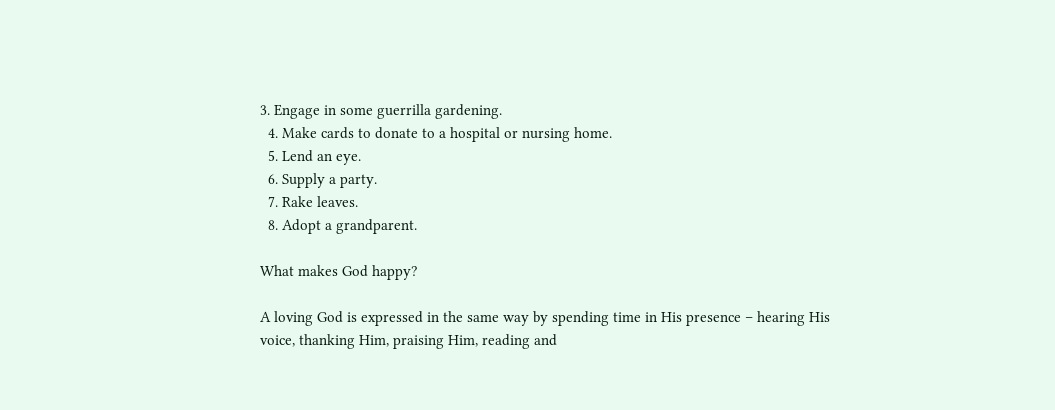3. Engage in some guerrilla gardening.
  4. Make cards to donate to a hospital or nursing home.
  5. Lend an eye.
  6. Supply a party.
  7. Rake leaves.
  8. Adopt a grandparent.

What makes God happy?

A loving God is expressed in the same way by spending time in His presence – hearing His voice, thanking Him, praising Him, reading and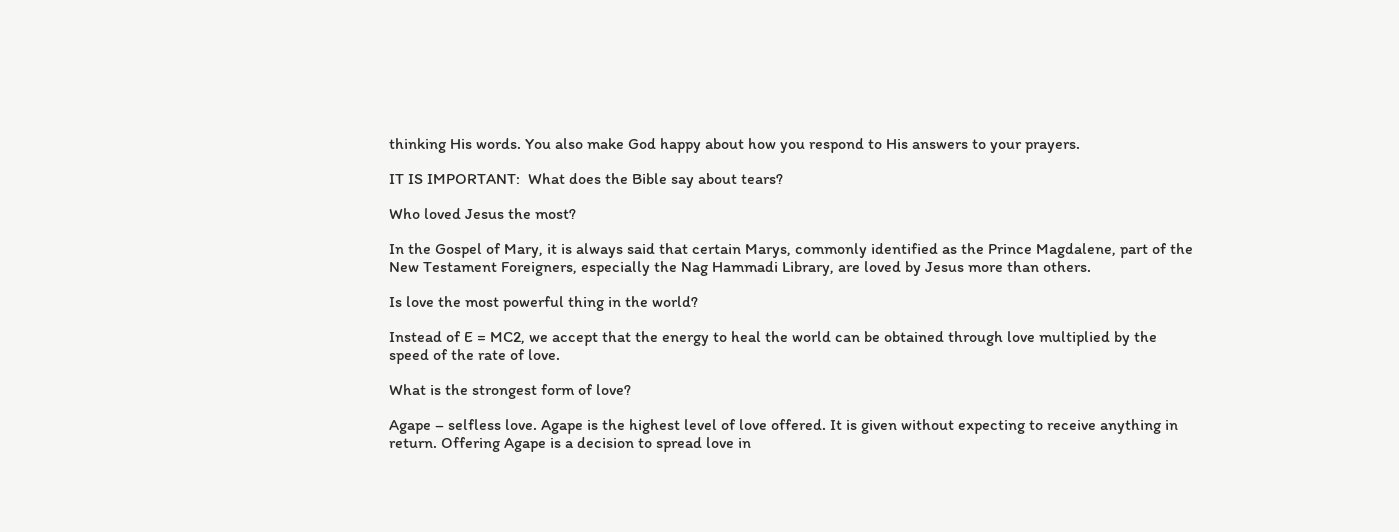thinking His words. You also make God happy about how you respond to His answers to your prayers.

IT IS IMPORTANT:  What does the Bible say about tears?

Who loved Jesus the most?

In the Gospel of Mary, it is always said that certain Marys, commonly identified as the Prince Magdalene, part of the New Testament Foreigners, especially the Nag Hammadi Library, are loved by Jesus more than others.

Is love the most powerful thing in the world?

Instead of E = MC2, we accept that the energy to heal the world can be obtained through love multiplied by the speed of the rate of love.

What is the strongest form of love?

Agape – selfless love. Agape is the highest level of love offered. It is given without expecting to receive anything in return. Offering Agape is a decision to spread love in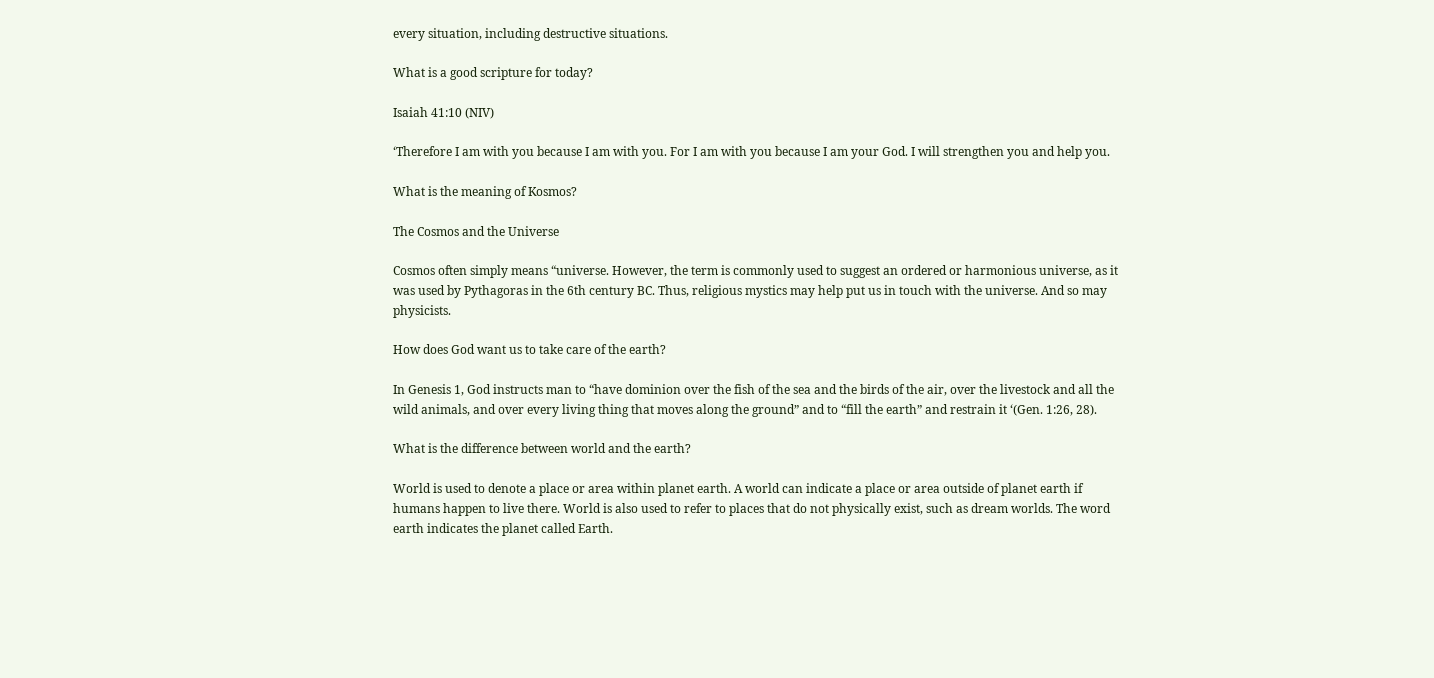every situation, including destructive situations.

What is a good scripture for today?

Isaiah 41:10 (NIV)

‘Therefore I am with you because I am with you. For I am with you because I am your God. I will strengthen you and help you.

What is the meaning of Kosmos?

The Cosmos and the Universe

Cosmos often simply means “universe. However, the term is commonly used to suggest an ordered or harmonious universe, as it was used by Pythagoras in the 6th century BC. Thus, religious mystics may help put us in touch with the universe. And so may physicists.

How does God want us to take care of the earth?

In Genesis 1, God instructs man to “have dominion over the fish of the sea and the birds of the air, over the livestock and all the wild animals, and over every living thing that moves along the ground” and to “fill the earth” and restrain it ‘(Gen. 1:26, 28).

What is the difference between world and the earth?

World is used to denote a place or area within planet earth. A world can indicate a place or area outside of planet earth if humans happen to live there. World is also used to refer to places that do not physically exist, such as dream worlds. The word earth indicates the planet called Earth.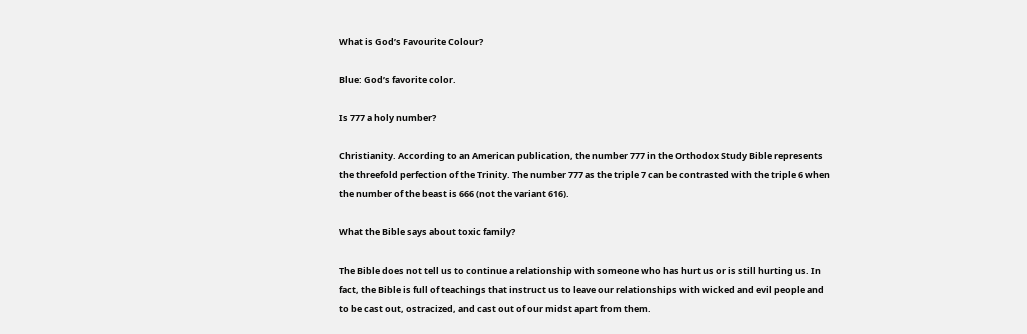What is God’s Favourite Colour?

Blue: God’s favorite color.

Is 777 a holy number?

Christianity. According to an American publication, the number 777 in the Orthodox Study Bible represents the threefold perfection of the Trinity. The number 777 as the triple 7 can be contrasted with the triple 6 when the number of the beast is 666 (not the variant 616).

What the Bible says about toxic family?

The Bible does not tell us to continue a relationship with someone who has hurt us or is still hurting us. In fact, the Bible is full of teachings that instruct us to leave our relationships with wicked and evil people and to be cast out, ostracized, and cast out of our midst apart from them.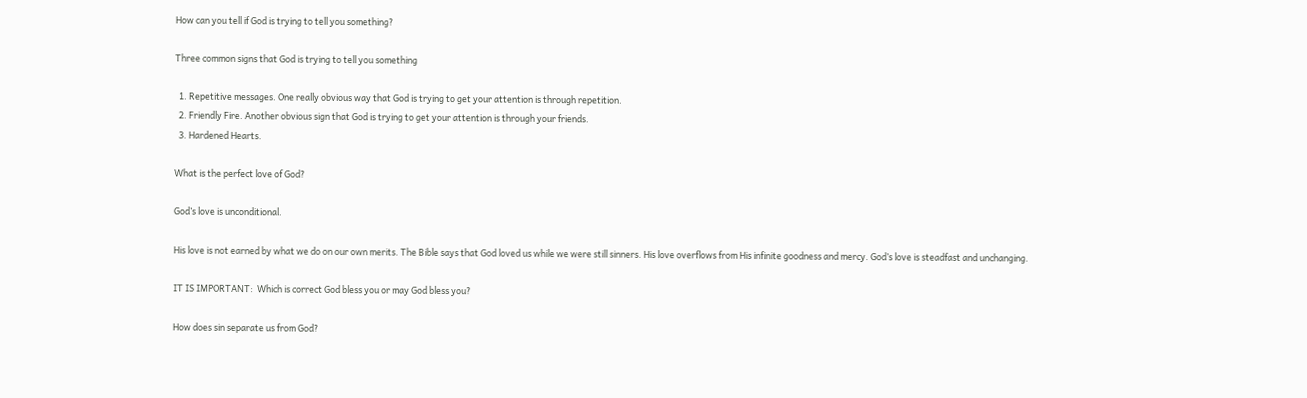How can you tell if God is trying to tell you something?

Three common signs that God is trying to tell you something

  1. Repetitive messages. One really obvious way that God is trying to get your attention is through repetition.
  2. Friendly Fire. Another obvious sign that God is trying to get your attention is through your friends.
  3. Hardened Hearts.

What is the perfect love of God?

God’s love is unconditional.

His love is not earned by what we do on our own merits. The Bible says that God loved us while we were still sinners. His love overflows from His infinite goodness and mercy. God’s love is steadfast and unchanging.

IT IS IMPORTANT:  Which is correct God bless you or may God bless you?

How does sin separate us from God?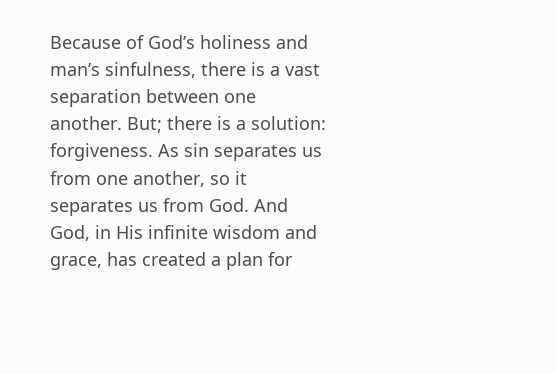Because of God’s holiness and man’s sinfulness, there is a vast separation between one another. But; there is a solution: forgiveness. As sin separates us from one another, so it separates us from God. And God, in His infinite wisdom and grace, has created a plan for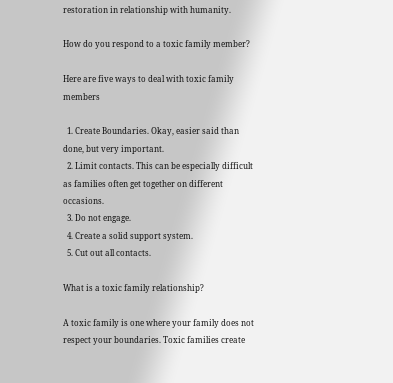restoration in relationship with humanity.

How do you respond to a toxic family member?

Here are five ways to deal with toxic family members

  1. Create Boundaries. Okay, easier said than done, but very important.
  2. Limit contacts. This can be especially difficult as families often get together on different occasions.
  3. Do not engage.
  4. Create a solid support system.
  5. Cut out all contacts.

What is a toxic family relationship?

A toxic family is one where your family does not respect your boundaries. Toxic families create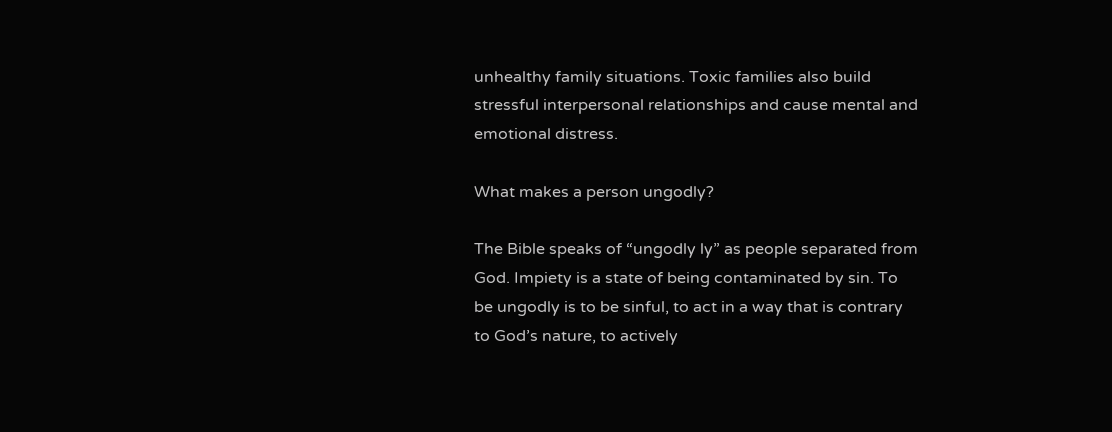unhealthy family situations. Toxic families also build stressful interpersonal relationships and cause mental and emotional distress.

What makes a person ungodly?

The Bible speaks of “ungodly ly” as people separated from God. Impiety is a state of being contaminated by sin. To be ungodly is to be sinful, to act in a way that is contrary to God’s nature, to actively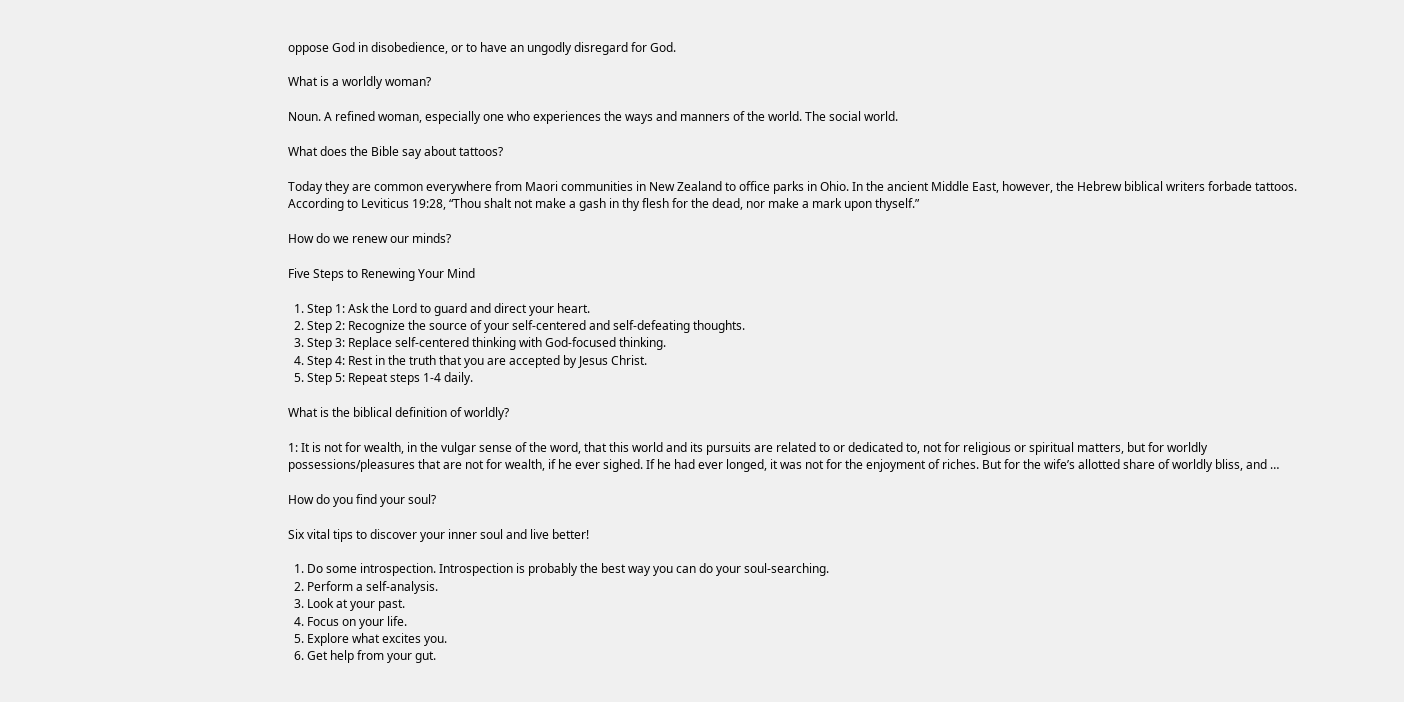oppose God in disobedience, or to have an ungodly disregard for God.

What is a worldly woman?

Noun. A refined woman, especially one who experiences the ways and manners of the world. The social world.

What does the Bible say about tattoos?

Today they are common everywhere from Maori communities in New Zealand to office parks in Ohio. In the ancient Middle East, however, the Hebrew biblical writers forbade tattoos. According to Leviticus 19:28, “Thou shalt not make a gash in thy flesh for the dead, nor make a mark upon thyself.”

How do we renew our minds?

Five Steps to Renewing Your Mind

  1. Step 1: Ask the Lord to guard and direct your heart.
  2. Step 2: Recognize the source of your self-centered and self-defeating thoughts.
  3. Step 3: Replace self-centered thinking with God-focused thinking.
  4. Step 4: Rest in the truth that you are accepted by Jesus Christ.
  5. Step 5: Repeat steps 1-4 daily.

What is the biblical definition of worldly?

1: It is not for wealth, in the vulgar sense of the word, that this world and its pursuits are related to or dedicated to, not for religious or spiritual matters, but for worldly possessions/pleasures that are not for wealth, if he ever sighed. If he had ever longed, it was not for the enjoyment of riches. But for the wife’s allotted share of worldly bliss, and …

How do you find your soul?

Six vital tips to discover your inner soul and live better!

  1. Do some introspection. Introspection is probably the best way you can do your soul-searching.
  2. Perform a self-analysis.
  3. Look at your past.
  4. Focus on your life.
  5. Explore what excites you.
  6. Get help from your gut.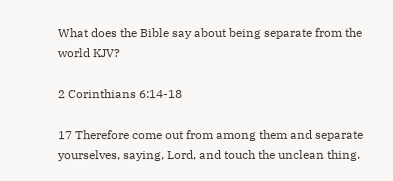What does the Bible say about being separate from the world KJV?

2 Corinthians 6:14-18

17 Therefore come out from among them and separate yourselves, saying, Lord, and touch the unclean thing.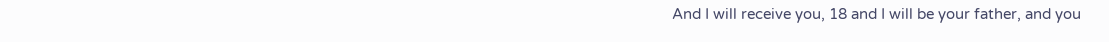And I will receive you, 18 and I will be your father, and you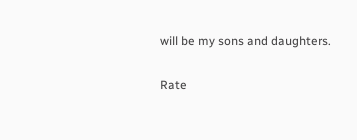will be my sons and daughters.

Rate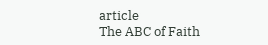article
The ABC of Faith